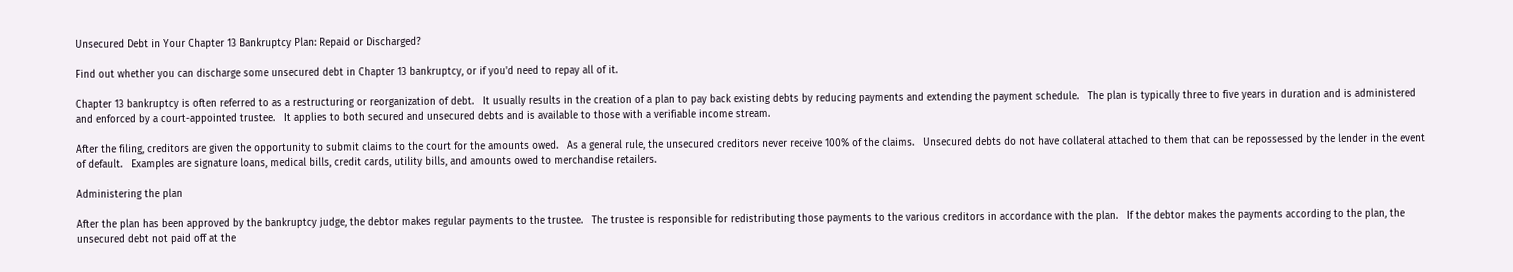Unsecured Debt in Your Chapter 13 Bankruptcy Plan: Repaid or Discharged?

Find out whether you can discharge some unsecured debt in Chapter 13 bankruptcy, or if you'd need to repay all of it.

Chapter 13 bankruptcy is often referred to as a restructuring or reorganization of debt.   It usually results in the creation of a plan to pay back existing debts by reducing payments and extending the payment schedule.   The plan is typically three to five years in duration and is administered and enforced by a court-appointed trustee.   It applies to both secured and unsecured debts and is available to those with a verifiable income stream.

After the filing, creditors are given the opportunity to submit claims to the court for the amounts owed.   As a general rule, the unsecured creditors never receive 100% of the claims.   Unsecured debts do not have collateral attached to them that can be repossessed by the lender in the event of default.   Examples are signature loans, medical bills, credit cards, utility bills, and amounts owed to merchandise retailers.

Administering the plan

After the plan has been approved by the bankruptcy judge, the debtor makes regular payments to the trustee.   The trustee is responsible for redistributing those payments to the various creditors in accordance with the plan.   If the debtor makes the payments according to the plan, the unsecured debt not paid off at the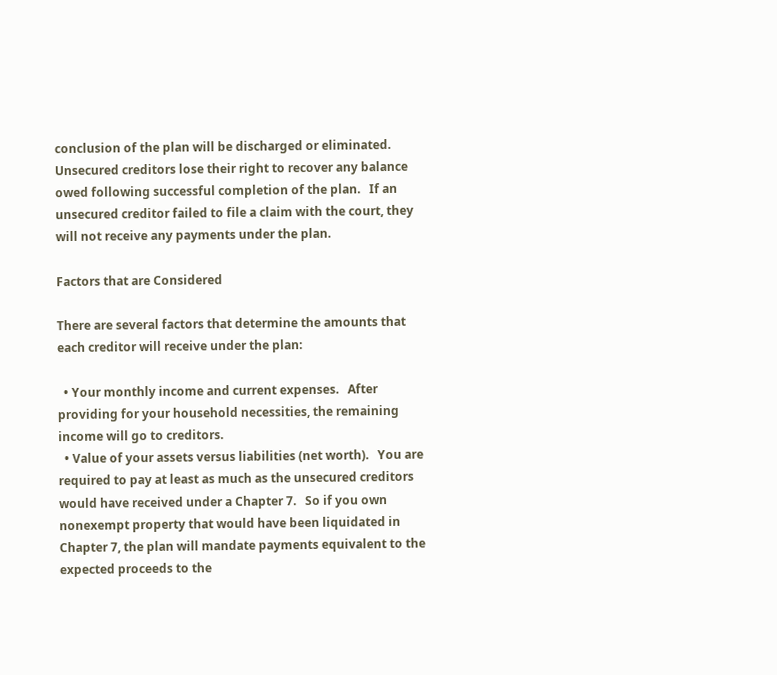conclusion of the plan will be discharged or eliminated.   Unsecured creditors lose their right to recover any balance owed following successful completion of the plan.   If an unsecured creditor failed to file a claim with the court, they will not receive any payments under the plan.

Factors that are Considered

There are several factors that determine the amounts that each creditor will receive under the plan:

  • Your monthly income and current expenses.   After providing for your household necessities, the remaining income will go to creditors.
  • Value of your assets versus liabilities (net worth).   You are required to pay at least as much as the unsecured creditors would have received under a Chapter 7.   So if you own nonexempt property that would have been liquidated in Chapter 7, the plan will mandate payments equivalent to the expected proceeds to the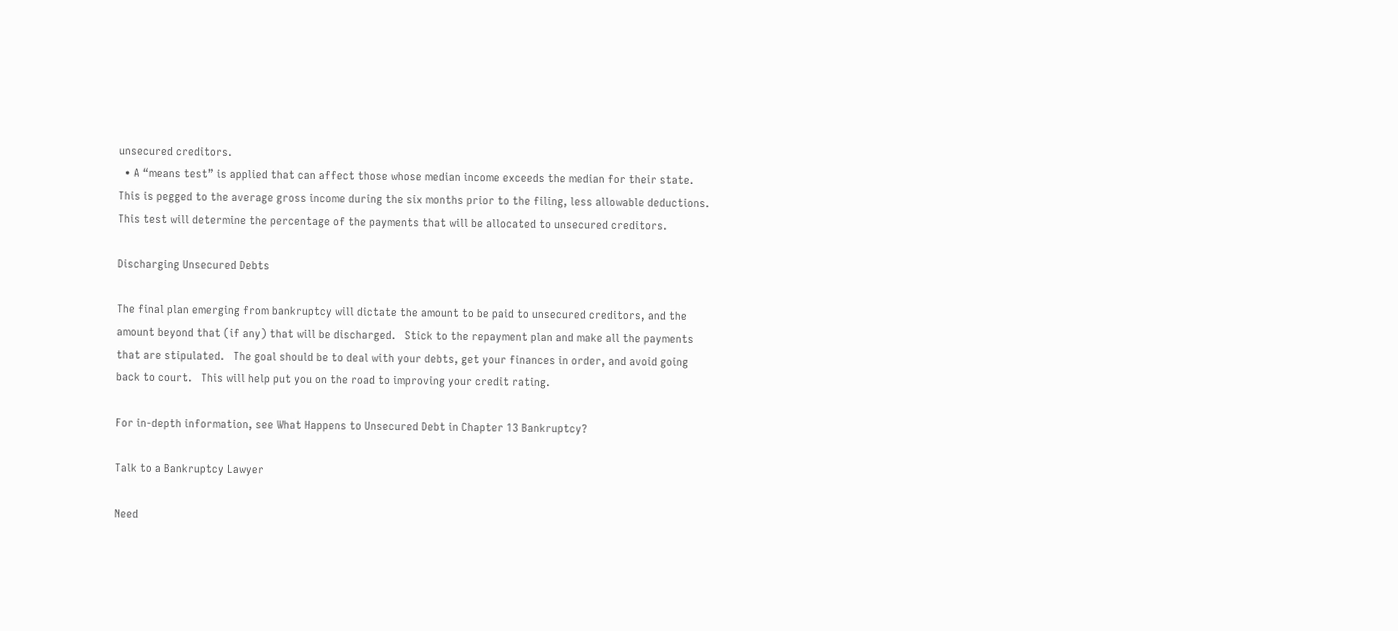unsecured creditors.
  • A “means test” is applied that can affect those whose median income exceeds the median for their state.   This is pegged to the average gross income during the six months prior to the filing, less allowable deductions.   This test will determine the percentage of the payments that will be allocated to unsecured creditors.

Discharging Unsecured Debts

The final plan emerging from bankruptcy will dictate the amount to be paid to unsecured creditors, and the amount beyond that (if any) that will be discharged.   Stick to the repayment plan and make all the payments that are stipulated.   The goal should be to deal with your debts, get your finances in order, and avoid going back to court.   This will help put you on the road to improving your credit rating.

For in-depth information, see What Happens to Unsecured Debt in Chapter 13 Bankruptcy?

Talk to a Bankruptcy Lawyer

Need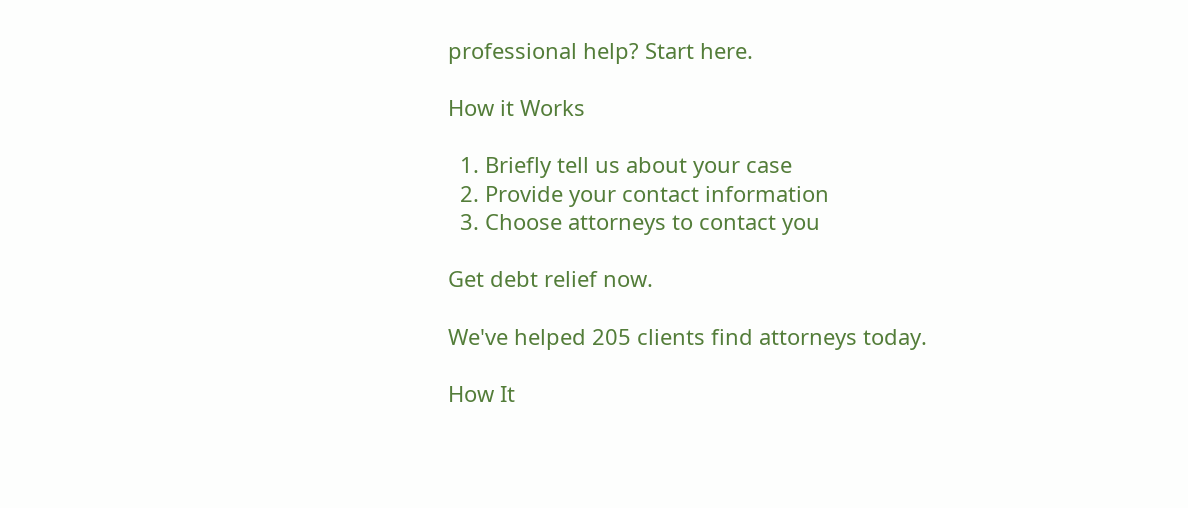professional help? Start here.

How it Works

  1. Briefly tell us about your case
  2. Provide your contact information
  3. Choose attorneys to contact you

Get debt relief now.

We've helped 205 clients find attorneys today.

How It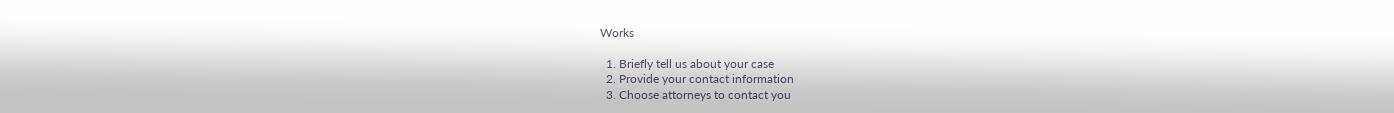Works

  1. Briefly tell us about your case
  2. Provide your contact information
  3. Choose attorneys to contact you